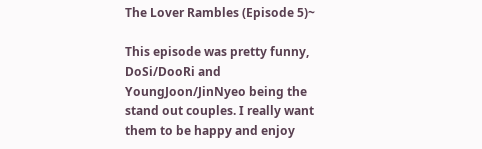The Lover Rambles (Episode 5)~

This episode was pretty funny, DoSi/DooRi and YoungJoon/JinNyeo being the stand out couples. I really want them to be happy and enjoy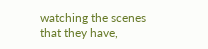watching the scenes that they have,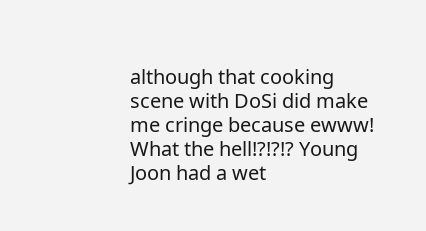although that cooking scene with DoSi did make me cringe because ewww! What the hell!?!?!? Young Joon had a wet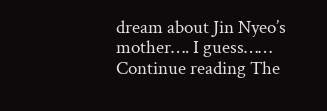dream about Jin Nyeo’s mother…. I guess…… Continue reading The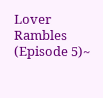Lover Rambles (Episode 5)~